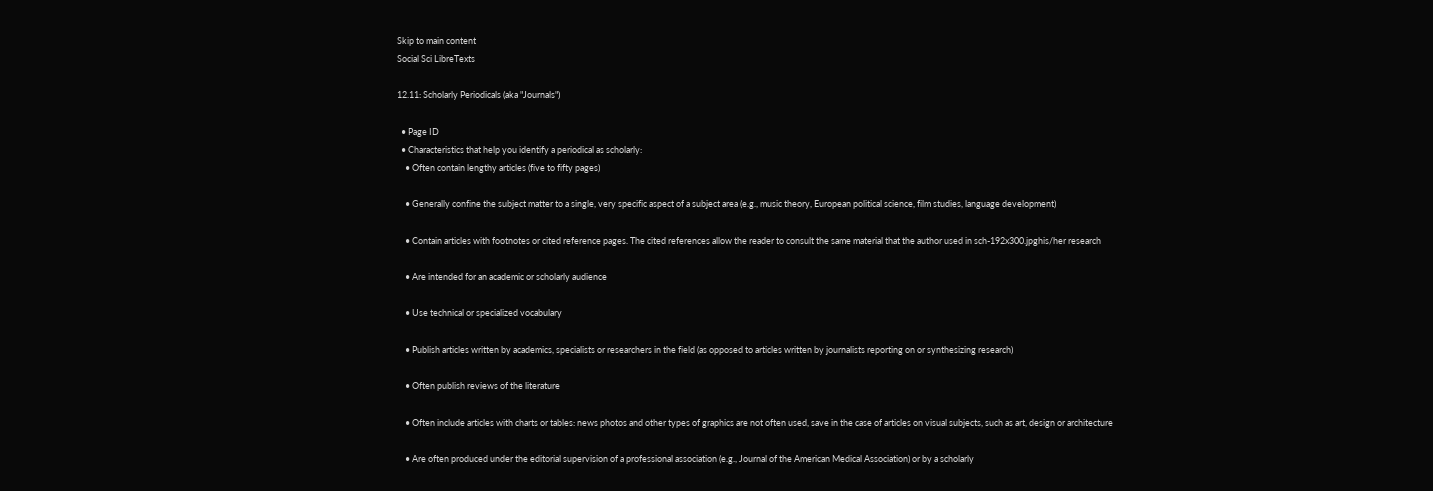Skip to main content
Social Sci LibreTexts

12.11: Scholarly Periodicals (aka "Journals")

  • Page ID
  • Characteristics that help you identify a periodical as scholarly:
    • Often contain lengthy articles (five to fifty pages)

    • Generally confine the subject matter to a single, very specific aspect of a subject area (e.g., music theory, European political science, film studies, language development)

    • Contain articles with footnotes or cited reference pages. The cited references allow the reader to consult the same material that the author used in sch-192x300.jpghis/her research

    • Are intended for an academic or scholarly audience

    • Use technical or specialized vocabulary

    • Publish articles written by academics, specialists or researchers in the field (as opposed to articles written by journalists reporting on or synthesizing research)

    • Often publish reviews of the literature

    • Often include articles with charts or tables: news photos and other types of graphics are not often used, save in the case of articles on visual subjects, such as art, design or architecture

    • Are often produced under the editorial supervision of a professional association (e.g., Journal of the American Medical Association) or by a scholarly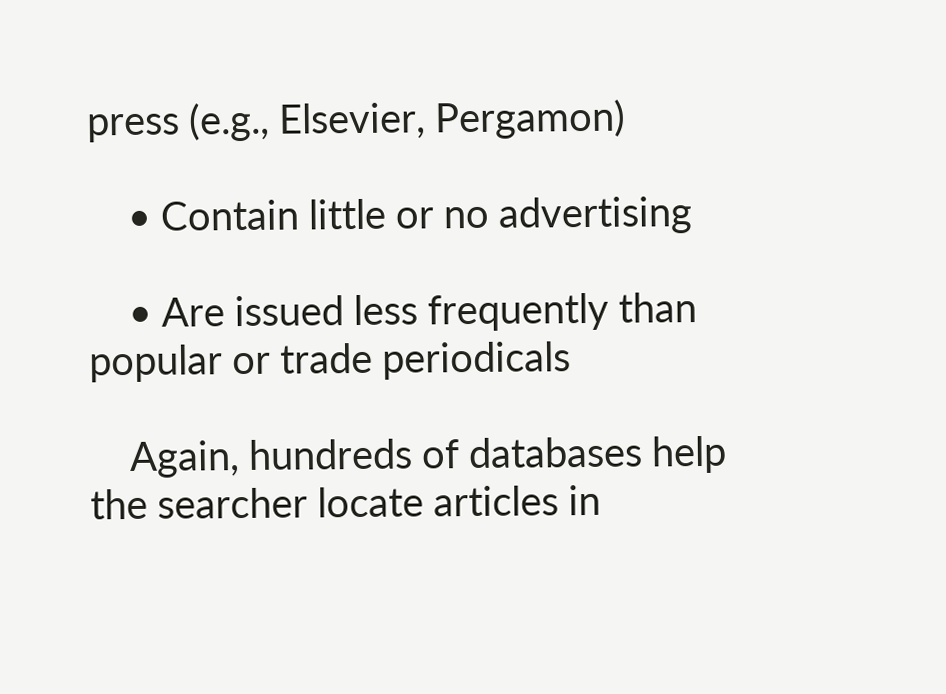press (e.g., Elsevier, Pergamon)

    • Contain little or no advertising

    • Are issued less frequently than popular or trade periodicals

    Again, hundreds of databases help the searcher locate articles in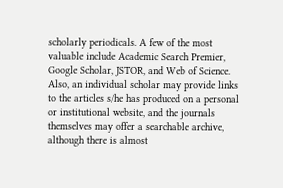scholarly periodicals. A few of the most valuable include Academic Search Premier, Google Scholar, JSTOR, and Web of Science. Also, an individual scholar may provide links to the articles s/he has produced on a personal or institutional website, and the journals themselves may offer a searchable archive, although there is almost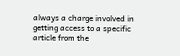always a charge involved in getting access to a specific article from the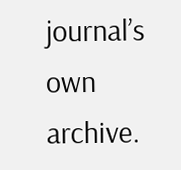journal’s own archive.